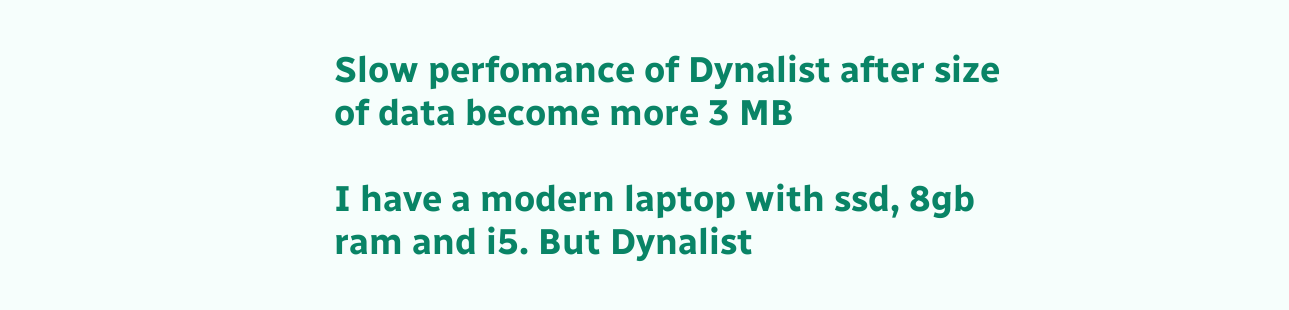Slow perfomance of Dynalist after size of data become more 3 MB

I have a modern laptop with ssd, 8gb ram and i5. But Dynalist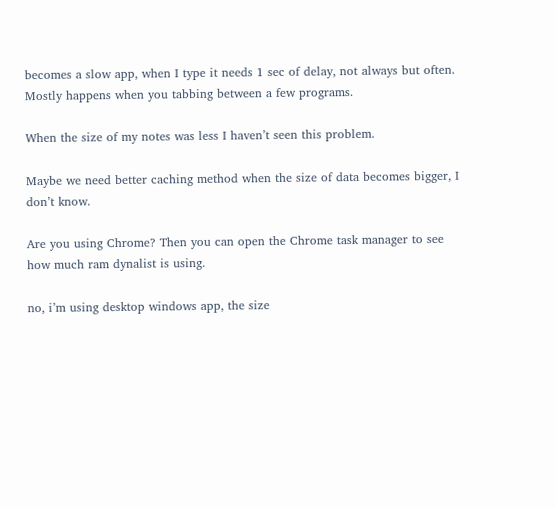becomes a slow app, when I type it needs 1 sec of delay, not always but often. Mostly happens when you tabbing between a few programs.

When the size of my notes was less I haven’t seen this problem.

Maybe we need better caching method when the size of data becomes bigger, I don’t know.

Are you using Chrome? Then you can open the Chrome task manager to see how much ram dynalist is using.

no, i’m using desktop windows app, the size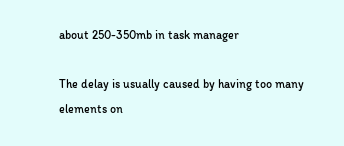about 250-350mb in task manager

The delay is usually caused by having too many elements on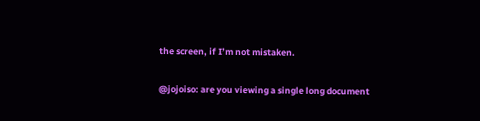the screen, if I’m not mistaken.

@jojoiso: are you viewing a single long document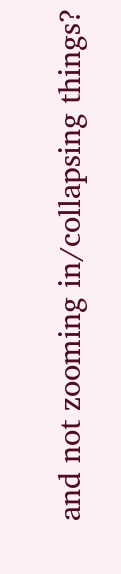and not zooming in/collapsing things?